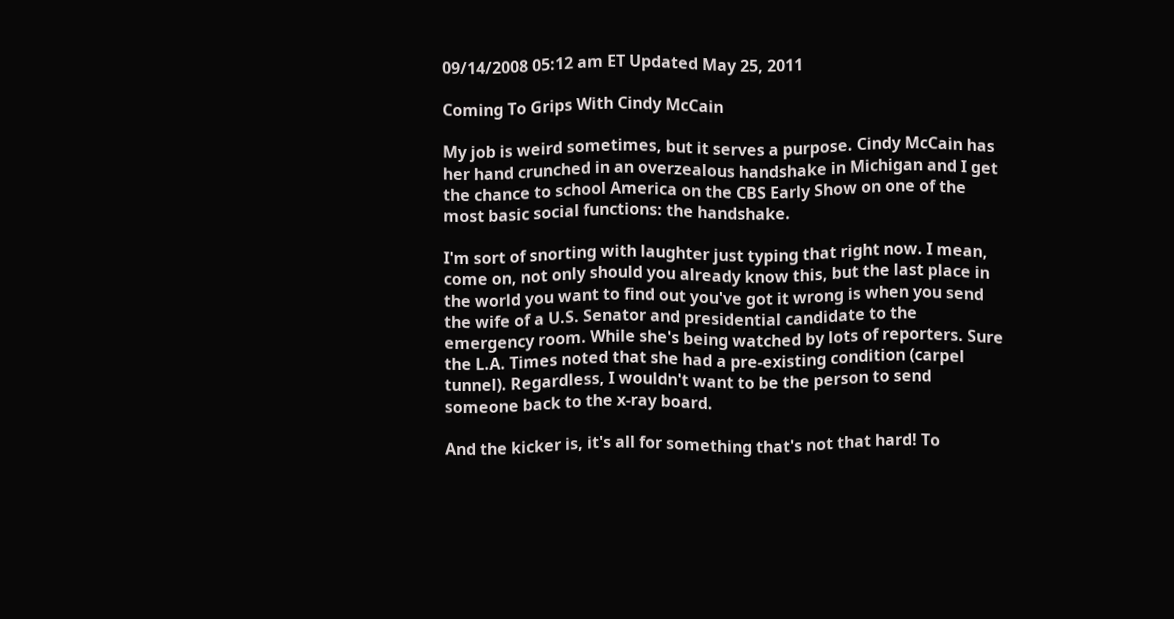09/14/2008 05:12 am ET Updated May 25, 2011

Coming To Grips With Cindy McCain

My job is weird sometimes, but it serves a purpose. Cindy McCain has her hand crunched in an overzealous handshake in Michigan and I get the chance to school America on the CBS Early Show on one of the most basic social functions: the handshake.

I'm sort of snorting with laughter just typing that right now. I mean, come on, not only should you already know this, but the last place in the world you want to find out you've got it wrong is when you send the wife of a U.S. Senator and presidential candidate to the emergency room. While she's being watched by lots of reporters. Sure the L.A. Times noted that she had a pre-existing condition (carpel tunnel). Regardless, I wouldn't want to be the person to send someone back to the x-ray board.

And the kicker is, it's all for something that's not that hard! To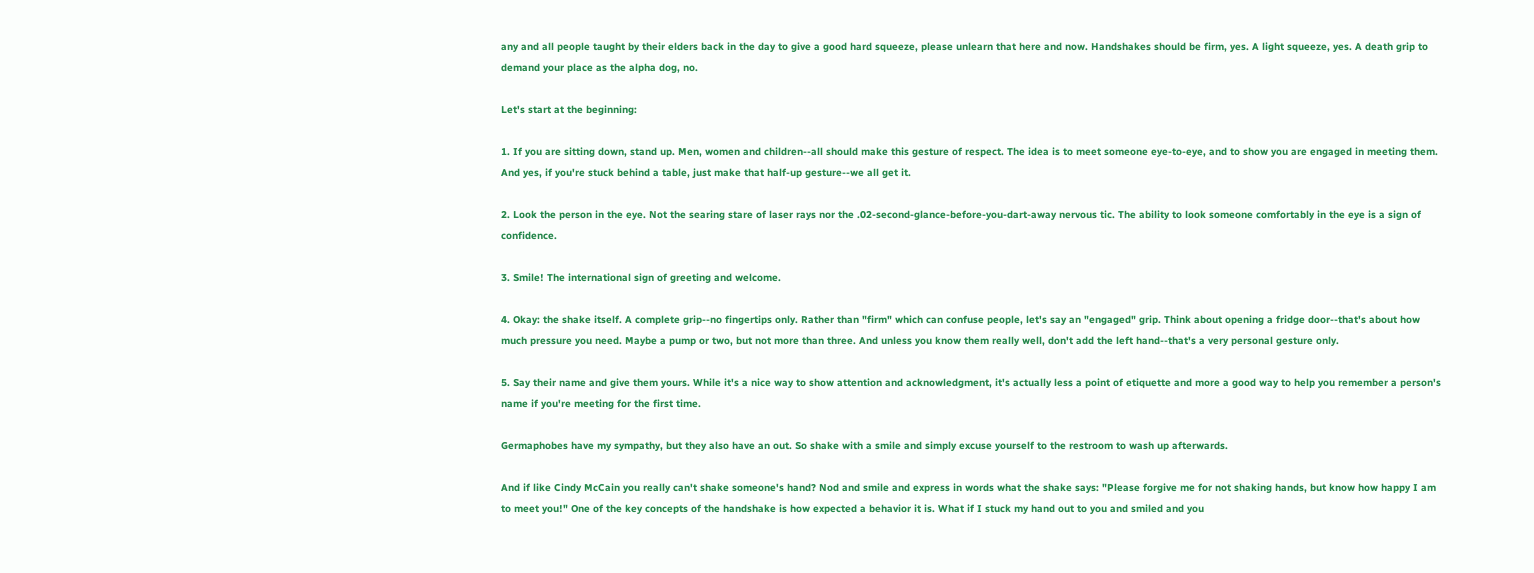any and all people taught by their elders back in the day to give a good hard squeeze, please unlearn that here and now. Handshakes should be firm, yes. A light squeeze, yes. A death grip to demand your place as the alpha dog, no.

Let's start at the beginning:

1. If you are sitting down, stand up. Men, women and children--all should make this gesture of respect. The idea is to meet someone eye-to-eye, and to show you are engaged in meeting them. And yes, if you're stuck behind a table, just make that half-up gesture--we all get it.

2. Look the person in the eye. Not the searing stare of laser rays nor the .02-second-glance-before-you-dart-away nervous tic. The ability to look someone comfortably in the eye is a sign of confidence.

3. Smile! The international sign of greeting and welcome.

4. Okay: the shake itself. A complete grip--no fingertips only. Rather than "firm" which can confuse people, let's say an "engaged" grip. Think about opening a fridge door--that's about how much pressure you need. Maybe a pump or two, but not more than three. And unless you know them really well, don't add the left hand--that's a very personal gesture only.

5. Say their name and give them yours. While it's a nice way to show attention and acknowledgment, it's actually less a point of etiquette and more a good way to help you remember a person's name if you're meeting for the first time.

Germaphobes have my sympathy, but they also have an out. So shake with a smile and simply excuse yourself to the restroom to wash up afterwards.

And if like Cindy McCain you really can't shake someone's hand? Nod and smile and express in words what the shake says: "Please forgive me for not shaking hands, but know how happy I am to meet you!" One of the key concepts of the handshake is how expected a behavior it is. What if I stuck my hand out to you and smiled and you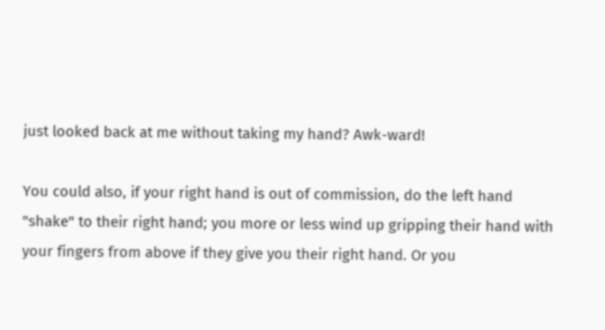just looked back at me without taking my hand? Awk-ward!

You could also, if your right hand is out of commission, do the left hand "shake" to their right hand; you more or less wind up gripping their hand with your fingers from above if they give you their right hand. Or you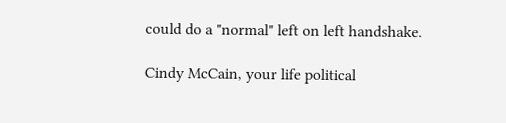could do a "normal" left on left handshake.

Cindy McCain, your life political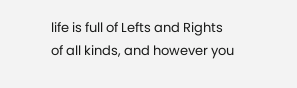life is full of Lefts and Rights of all kinds, and however you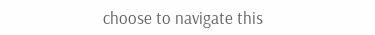choose to navigate this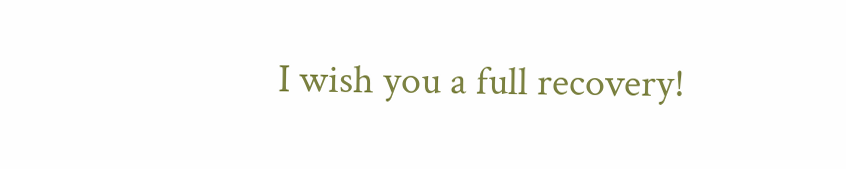I wish you a full recovery!